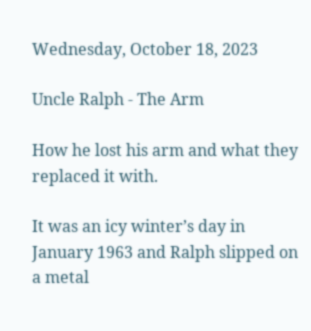Wednesday, October 18, 2023

Uncle Ralph - The Arm

How he lost his arm and what they replaced it with.

It was an icy winter’s day in January 1963 and Ralph slipped on a metal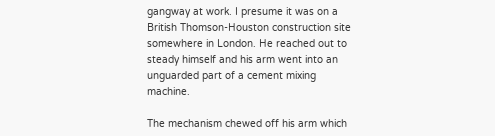gangway at work. I presume it was on a British Thomson-Houston construction site somewhere in London. He reached out to steady himself and his arm went into an unguarded part of a cement mixing machine.

The mechanism chewed off his arm which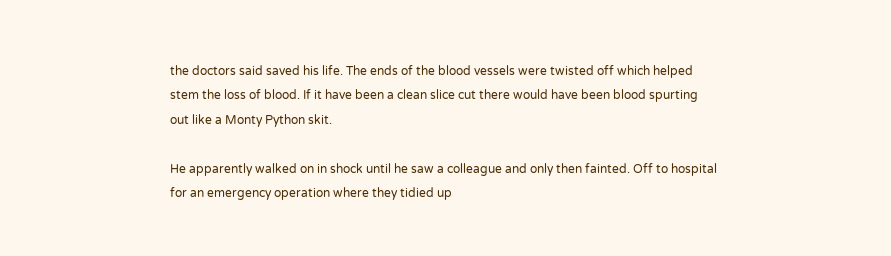the doctors said saved his life. The ends of the blood vessels were twisted off which helped stem the loss of blood. If it have been a clean slice cut there would have been blood spurting out like a Monty Python skit.

He apparently walked on in shock until he saw a colleague and only then fainted. Off to hospital for an emergency operation where they tidied up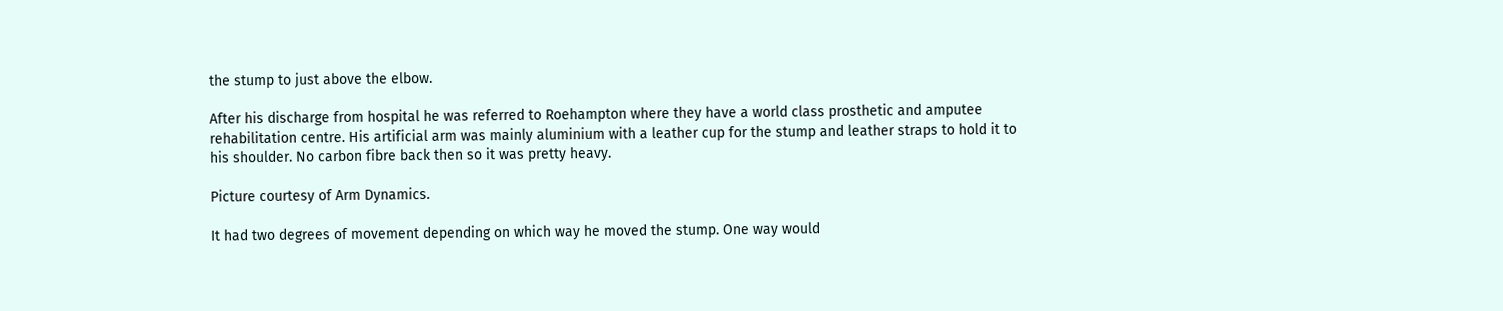the stump to just above the elbow.

After his discharge from hospital he was referred to Roehampton where they have a world class prosthetic and amputee rehabilitation centre. His artificial arm was mainly aluminium with a leather cup for the stump and leather straps to hold it to his shoulder. No carbon fibre back then so it was pretty heavy.

Picture courtesy of Arm Dynamics.

It had two degrees of movement depending on which way he moved the stump. One way would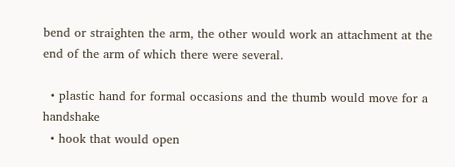bend or straighten the arm, the other would work an attachment at the end of the arm of which there were several.

  • plastic hand for formal occasions and the thumb would move for a handshake
  • hook that would open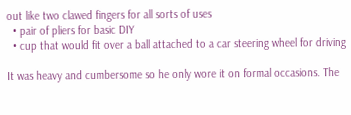out like two clawed fingers for all sorts of uses
  • pair of pliers for basic DIY
  • cup that would fit over a ball attached to a car steering wheel for driving

It was heavy and cumbersome so he only wore it on formal occasions. The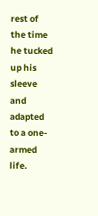rest of the time he tucked up his sleeve and adapted to a one-armed life.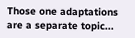Those one adaptations are a separate topic...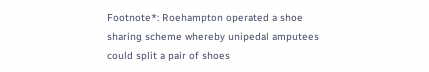Footnote*: Roehampton operated a shoe sharing scheme whereby unipedal amputees could split a pair of shoes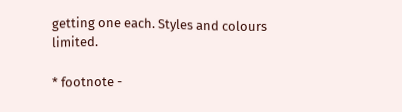getting one each. Styles and colours limited.

* footnote -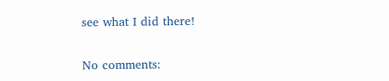see what I did there!

No comments: